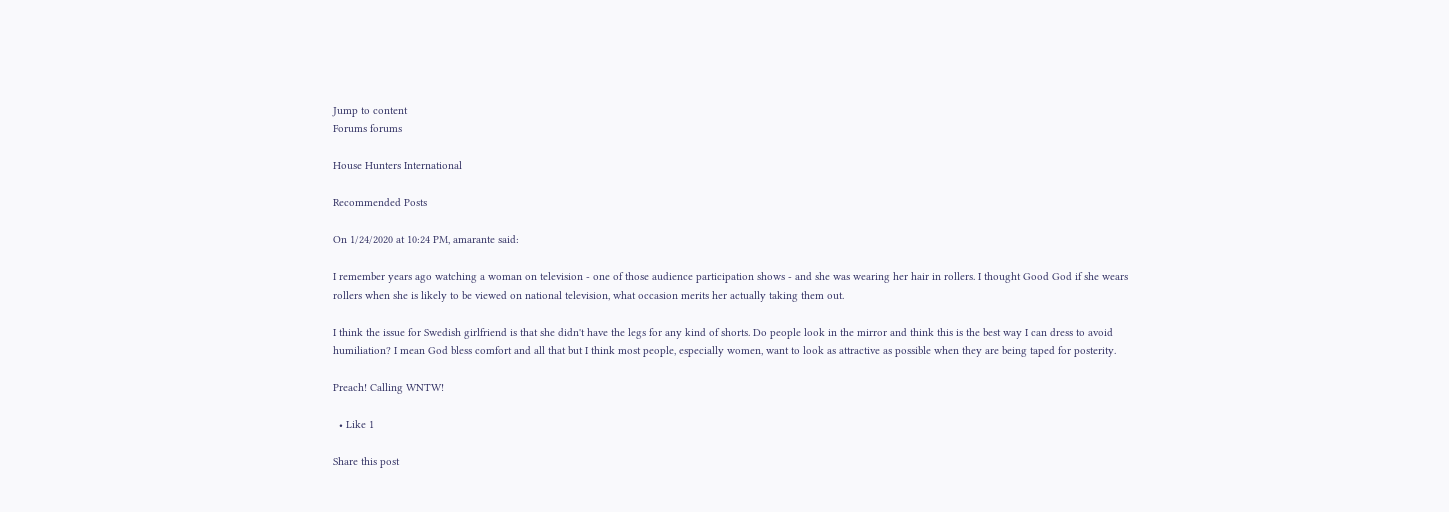Jump to content
Forums forums

House Hunters International

Recommended Posts

On 1/24/2020 at 10:24 PM, amarante said:

I remember years ago watching a woman on television - one of those audience participation shows - and she was wearing her hair in rollers. I thought Good God if she wears rollers when she is likely to be viewed on national television, what occasion merits her actually taking them out.

I think the issue for Swedish girlfriend is that she didn't have the legs for any kind of shorts. Do people look in the mirror and think this is the best way I can dress to avoid humiliation? I mean God bless comfort and all that but I think most people, especially women, want to look as attractive as possible when they are being taped for posterity.

Preach! Calling WNTW!

  • Like 1

Share this post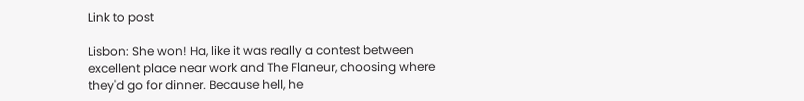Link to post

Lisbon: She won! Ha, like it was really a contest between excellent place near work and The Flaneur, choosing where they'd go for dinner. Because hell, he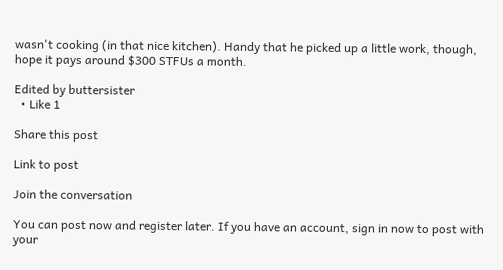wasn't cooking (in that nice kitchen). Handy that he picked up a little work, though, hope it pays around $300 STFUs a month.

Edited by buttersister
  • Like 1

Share this post

Link to post

Join the conversation

You can post now and register later. If you have an account, sign in now to post with your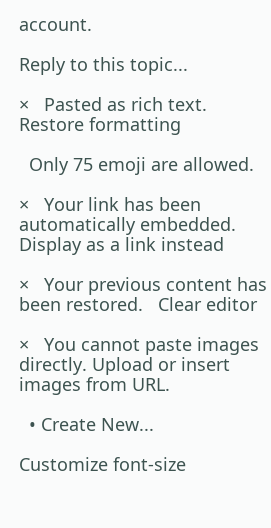account.

Reply to this topic...

×   Pasted as rich text.   Restore formatting

  Only 75 emoji are allowed.

×   Your link has been automatically embedded.   Display as a link instead

×   Your previous content has been restored.   Clear editor

×   You cannot paste images directly. Upload or insert images from URL.

  • Create New...

Customize font-size